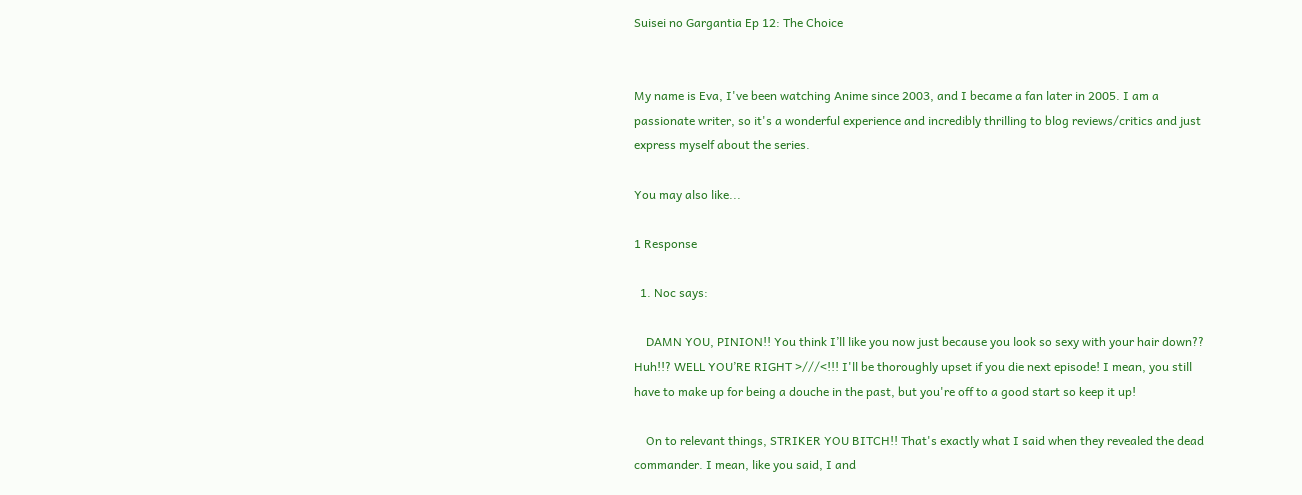Suisei no Gargantia Ep 12: The Choice


My name is Eva, I've been watching Anime since 2003, and I became a fan later in 2005. I am a passionate writer, so it's a wonderful experience and incredibly thrilling to blog reviews/critics and just express myself about the series.

You may also like...

1 Response

  1. Noc says:

    DAMN YOU, PINION!! You think I’ll like you now just because you look so sexy with your hair down?? Huh!!? WELL YOU’RE RIGHT >///<!!! I'll be thoroughly upset if you die next episode! I mean, you still have to make up for being a douche in the past, but you're off to a good start so keep it up!

    On to relevant things, STRIKER YOU BITCH!! That's exactly what I said when they revealed the dead commander. I mean, like you said, I and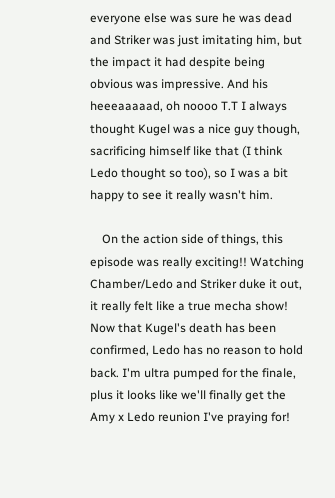everyone else was sure he was dead and Striker was just imitating him, but the impact it had despite being obvious was impressive. And his heeeaaaaad, oh noooo T.T I always thought Kugel was a nice guy though, sacrificing himself like that (I think Ledo thought so too), so I was a bit happy to see it really wasn't him.

    On the action side of things, this episode was really exciting!! Watching Chamber/Ledo and Striker duke it out, it really felt like a true mecha show! Now that Kugel's death has been confirmed, Ledo has no reason to hold back. I'm ultra pumped for the finale, plus it looks like we'll finally get the Amy x Ledo reunion I've praying for!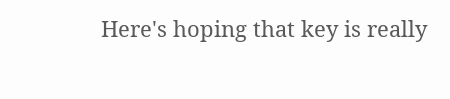Here's hoping that key is really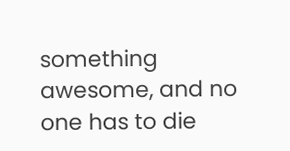something awesome, and no one has to die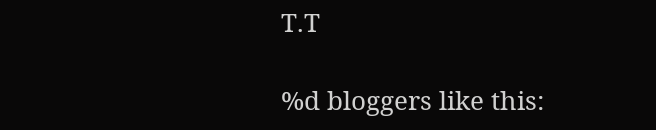T.T

%d bloggers like this: